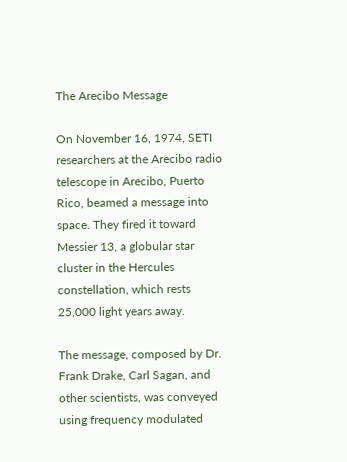The Arecibo Message

On November 16, 1974, SETI researchers at the Arecibo radio telescope in Arecibo, Puerto Rico, beamed a message into space. They fired it toward Messier 13, a globular star cluster in the Hercules constellation, which rests 25,000 light years away.

The message, composed by Dr. Frank Drake, Carl Sagan, and other scientists, was conveyed using frequency modulated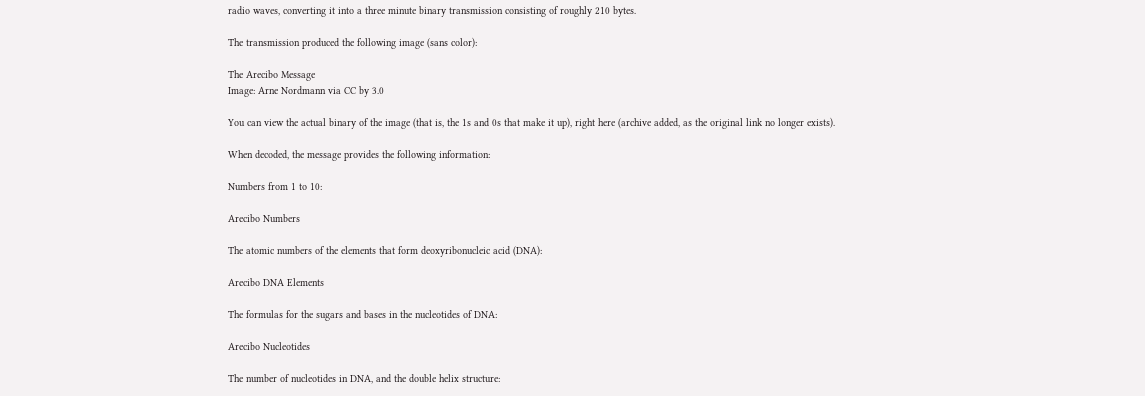radio waves, converting it into a three minute binary transmission consisting of roughly 210 bytes.

The transmission produced the following image (sans color):

The Arecibo Message
Image: Arne Nordmann via CC by 3.0

You can view the actual binary of the image (that is, the 1s and 0s that make it up), right here (archive added, as the original link no longer exists).

When decoded, the message provides the following information:

Numbers from 1 to 10:

Arecibo Numbers

The atomic numbers of the elements that form deoxyribonucleic acid (DNA):

Arecibo DNA Elements

The formulas for the sugars and bases in the nucleotides of DNA:

Arecibo Nucleotides

The number of nucleotides in DNA, and the double helix structure: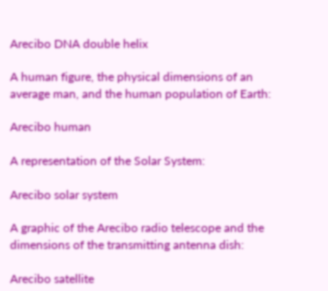Arecibo DNA double helix

A human figure, the physical dimensions of an average man, and the human population of Earth:

Arecibo human

A representation of the Solar System:

Arecibo solar system

A graphic of the Arecibo radio telescope and the dimensions of the transmitting antenna dish:

Arecibo satellite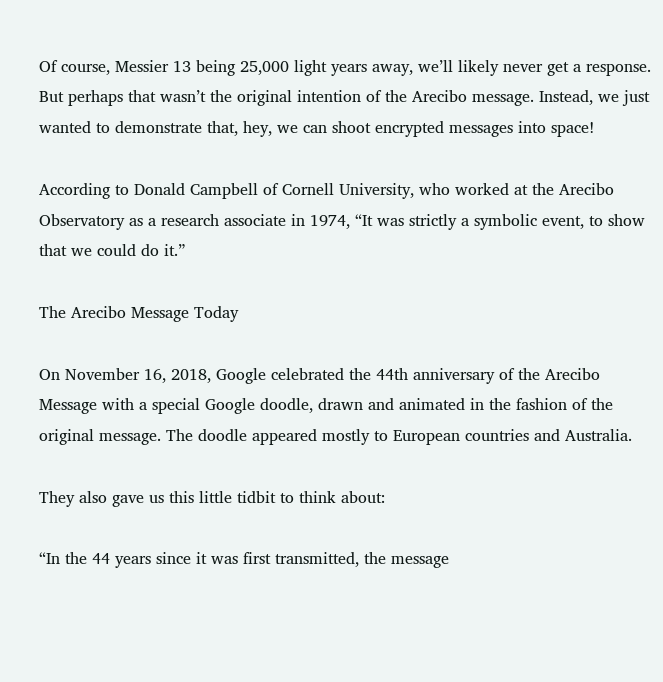Of course, Messier 13 being 25,000 light years away, we’ll likely never get a response. But perhaps that wasn’t the original intention of the Arecibo message. Instead, we just wanted to demonstrate that, hey, we can shoot encrypted messages into space!

According to Donald Campbell of Cornell University, who worked at the Arecibo Observatory as a research associate in 1974, “It was strictly a symbolic event, to show that we could do it.”

The Arecibo Message Today

On November 16, 2018, Google celebrated the 44th anniversary of the Arecibo Message with a special Google doodle, drawn and animated in the fashion of the original message. The doodle appeared mostly to European countries and Australia.

They also gave us this little tidbit to think about:

“In the 44 years since it was first transmitted, the message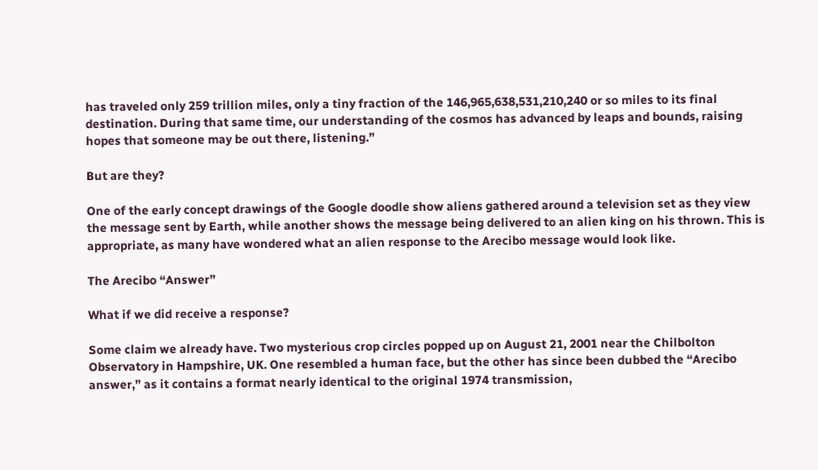has traveled only 259 trillion miles, only a tiny fraction of the 146,965,638,531,210,240 or so miles to its final destination. During that same time, our understanding of the cosmos has advanced by leaps and bounds, raising hopes that someone may be out there, listening.”

But are they?

One of the early concept drawings of the Google doodle show aliens gathered around a television set as they view the message sent by Earth, while another shows the message being delivered to an alien king on his thrown. This is appropriate, as many have wondered what an alien response to the Arecibo message would look like.

The Arecibo “Answer”

What if we did receive a response?

Some claim we already have. Two mysterious crop circles popped up on August 21, 2001 near the Chilbolton Observatory in Hampshire, UK. One resembled a human face, but the other has since been dubbed the “Arecibo answer,” as it contains a format nearly identical to the original 1974 transmission,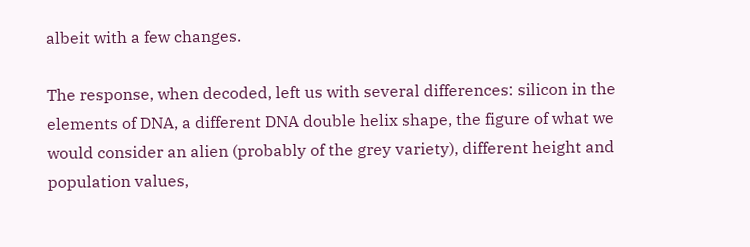albeit with a few changes.

The response, when decoded, left us with several differences: silicon in the elements of DNA, a different DNA double helix shape, the figure of what we would consider an alien (probably of the grey variety), different height and population values,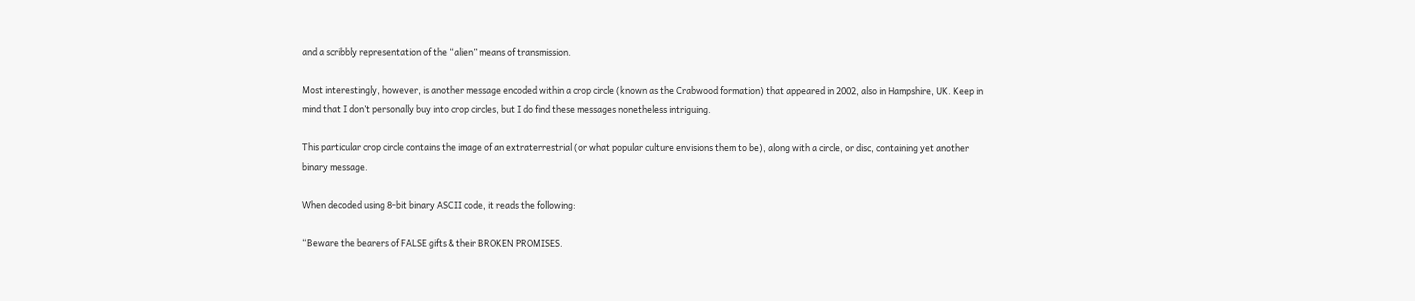and a scribbly representation of the “alien” means of transmission.

Most interestingly, however, is another message encoded within a crop circle (known as the Crabwood formation) that appeared in 2002, also in Hampshire, UK. Keep in mind that I don’t personally buy into crop circles, but I do find these messages nonetheless intriguing.

This particular crop circle contains the image of an extraterrestrial (or what popular culture envisions them to be), along with a circle, or disc, containing yet another binary message.

When decoded using 8-bit binary ASCII code, it reads the following:

“Beware the bearers of FALSE gifts & their BROKEN PROMISES.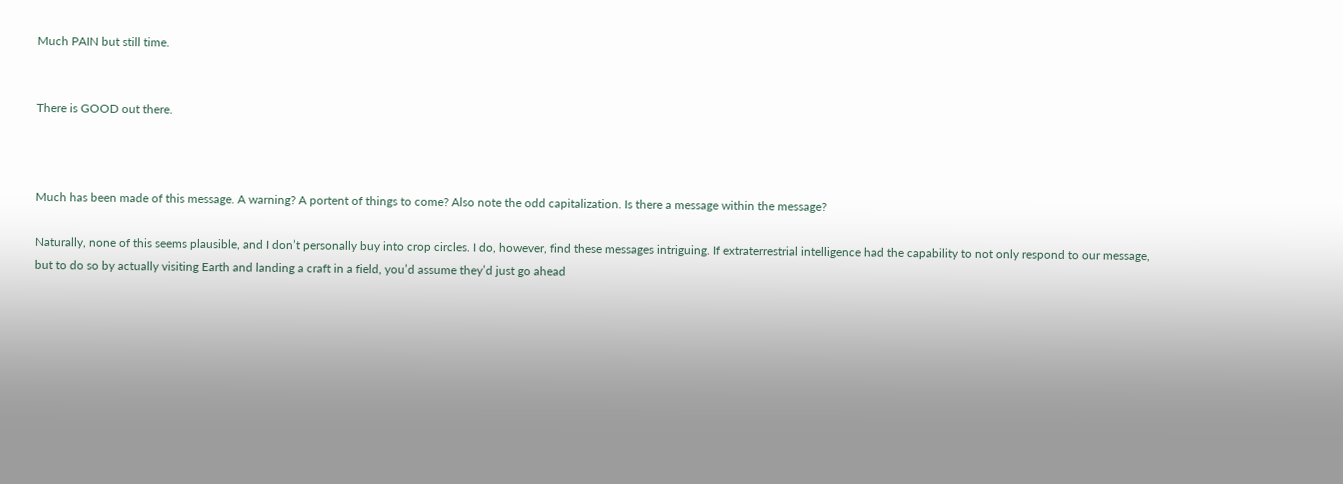Much PAIN but still time.


There is GOOD out there.



Much has been made of this message. A warning? A portent of things to come? Also note the odd capitalization. Is there a message within the message?

Naturally, none of this seems plausible, and I don’t personally buy into crop circles. I do, however, find these messages intriguing. If extraterrestrial intelligence had the capability to not only respond to our message, but to do so by actually visiting Earth and landing a craft in a field, you’d assume they’d just go ahead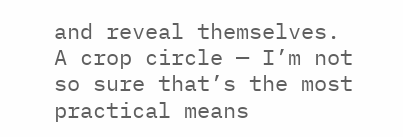and reveal themselves. A crop circle — I’m not so sure that’s the most practical means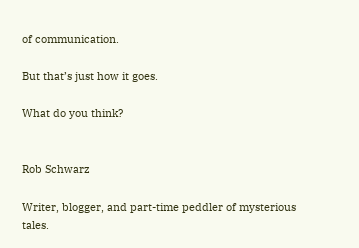of communication.

But that’s just how it goes.

What do you think?


Rob Schwarz

Writer, blogger, and part-time peddler of mysterious tales.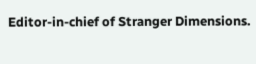Editor-in-chief of Stranger Dimensions.